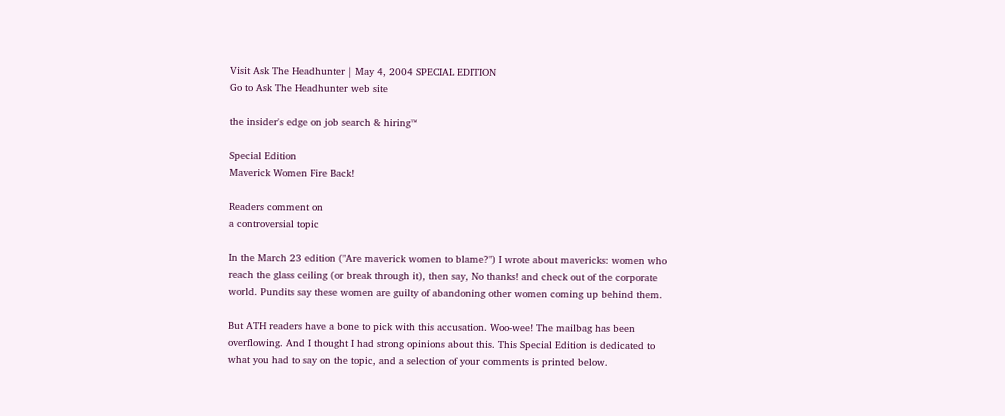Visit Ask The Headhunter | May 4, 2004 SPECIAL EDITION
Go to Ask The Headhunter web site

the insider's edge on job search & hiring™

Special Edition
Maverick Women Fire Back!

Readers comment on
a controversial topic

In the March 23 edition ("Are maverick women to blame?") I wrote about mavericks: women who reach the glass ceiling (or break through it), then say, No thanks! and check out of the corporate world. Pundits say these women are guilty of abandoning other women coming up behind them.

But ATH readers have a bone to pick with this accusation. Woo-wee! The mailbag has been overflowing. And I thought I had strong opinions about this. This Special Edition is dedicated to what you had to say on the topic, and a selection of your comments is printed below.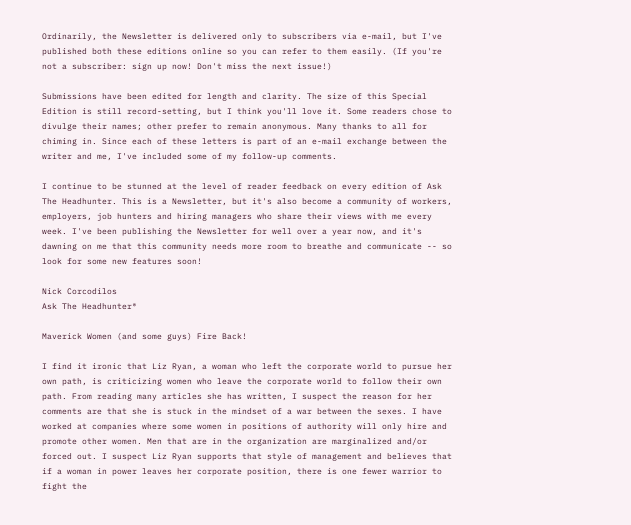Ordinarily, the Newsletter is delivered only to subscribers via e-mail, but I've published both these editions online so you can refer to them easily. (If you're not a subscriber: sign up now! Don't miss the next issue!)

Submissions have been edited for length and clarity. The size of this Special Edition is still record-setting, but I think you'll love it. Some readers chose to divulge their names; other prefer to remain anonymous. Many thanks to all for chiming in. Since each of these letters is part of an e-mail exchange between the writer and me, I've included some of my follow-up comments.

I continue to be stunned at the level of reader feedback on every edition of Ask The Headhunter. This is a Newsletter, but it's also become a community of workers, employers, job hunters and hiring managers who share their views with me every week. I've been publishing the Newsletter for well over a year now, and it's dawning on me that this community needs more room to breathe and communicate -- so look for some new features soon!

Nick Corcodilos
Ask The Headhunter®

Maverick Women (and some guys) Fire Back!

I find it ironic that Liz Ryan, a woman who left the corporate world to pursue her own path, is criticizing women who leave the corporate world to follow their own path. From reading many articles she has written, I suspect the reason for her comments are that she is stuck in the mindset of a war between the sexes. I have worked at companies where some women in positions of authority will only hire and promote other women. Men that are in the organization are marginalized and/or forced out. I suspect Liz Ryan supports that style of management and believes that if a woman in power leaves her corporate position, there is one fewer warrior to fight the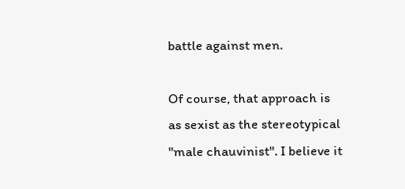battle against men.

Of course, that approach is as sexist as the stereotypical "male chauvinist". I believe it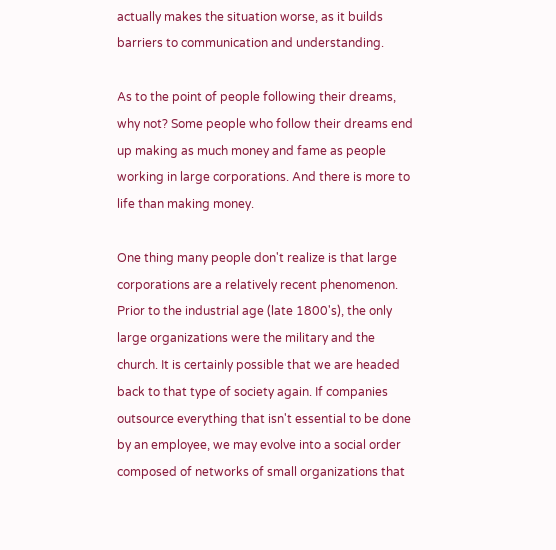actually makes the situation worse, as it builds barriers to communication and understanding.

As to the point of people following their dreams, why not? Some people who follow their dreams end up making as much money and fame as people working in large corporations. And there is more to life than making money.

One thing many people don't realize is that large corporations are a relatively recent phenomenon. Prior to the industrial age (late 1800's), the only large organizations were the military and the church. It is certainly possible that we are headed back to that type of society again. If companies outsource everything that isn't essential to be done by an employee, we may evolve into a social order composed of networks of small organizations that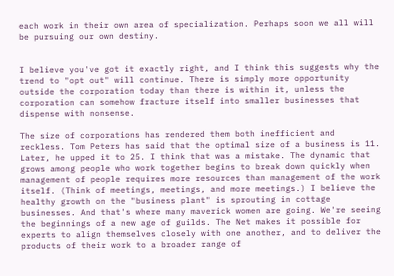each work in their own area of specialization. Perhaps soon we all will be pursuing our own destiny.


I believe you've got it exactly right, and I think this suggests why the trend to "opt out" will continue. There is simply more opportunity outside the corporation today than there is within it, unless the corporation can somehow fracture itself into smaller businesses that dispense with nonsense.

The size of corporations has rendered them both inefficient and reckless. Tom Peters has said that the optimal size of a business is 11. Later, he upped it to 25. I think that was a mistake. The dynamic that grows among people who work together begins to break down quickly when management of people requires more resources than management of the work itself. (Think of meetings, meetings, and more meetings.) I believe the healthy growth on the "business plant" is sprouting in cottage businesses. And that's where many maverick women are going. We're seeing the beginnings of a new age of guilds. The Net makes it possible for experts to align themselves closely with one another, and to deliver the products of their work to a broader range of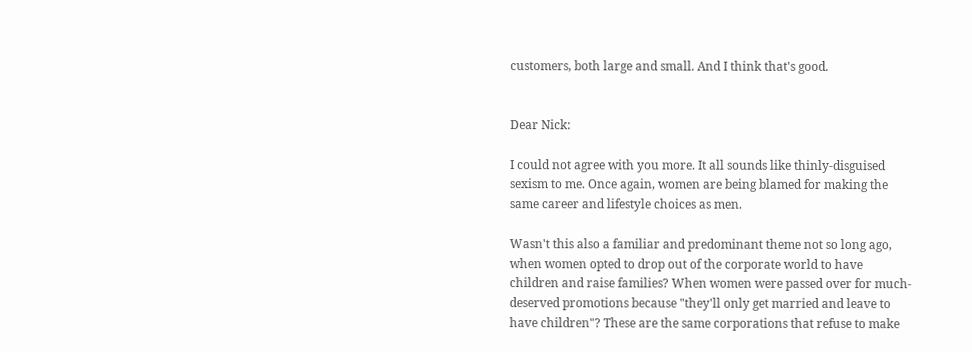customers, both large and small. And I think that's good.


Dear Nick:

I could not agree with you more. It all sounds like thinly-disguised sexism to me. Once again, women are being blamed for making the same career and lifestyle choices as men.

Wasn't this also a familiar and predominant theme not so long ago, when women opted to drop out of the corporate world to have children and raise families? When women were passed over for much-deserved promotions because "they'll only get married and leave to have children"? These are the same corporations that refuse to make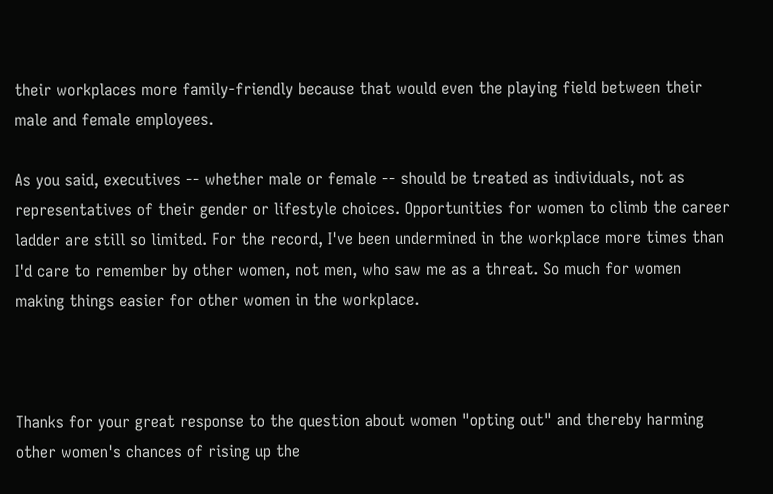their workplaces more family-friendly because that would even the playing field between their male and female employees.

As you said, executives -- whether male or female -- should be treated as individuals, not as representatives of their gender or lifestyle choices. Opportunities for women to climb the career ladder are still so limited. For the record, I've been undermined in the workplace more times than I'd care to remember by other women, not men, who saw me as a threat. So much for women making things easier for other women in the workplace.



Thanks for your great response to the question about women "opting out" and thereby harming other women's chances of rising up the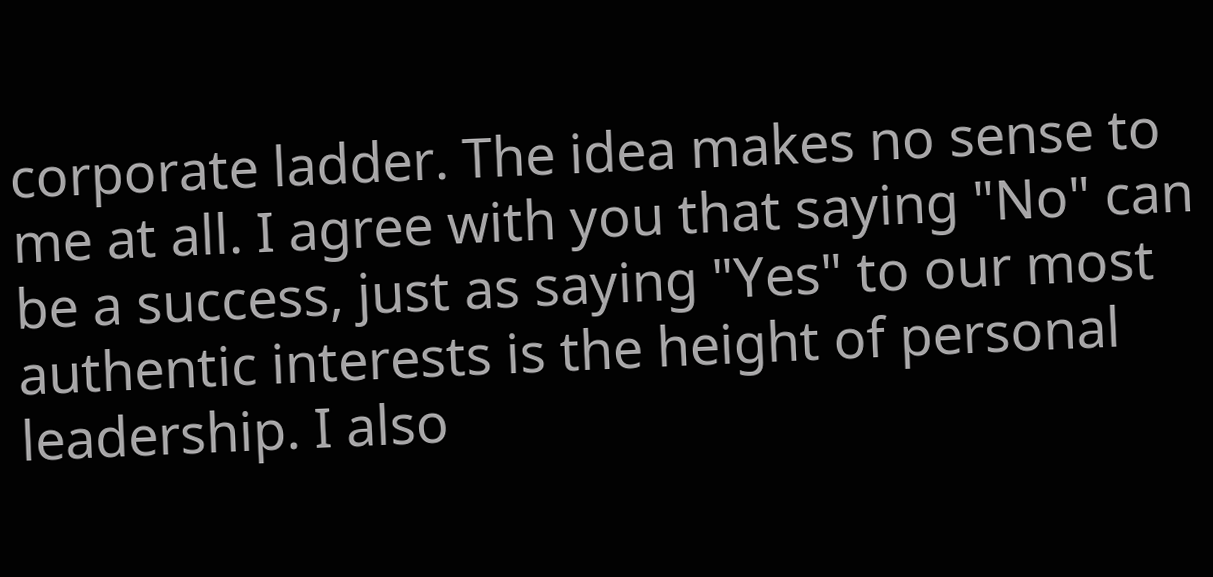corporate ladder. The idea makes no sense to me at all. I agree with you that saying "No" can be a success, just as saying "Yes" to our most authentic interests is the height of personal leadership. I also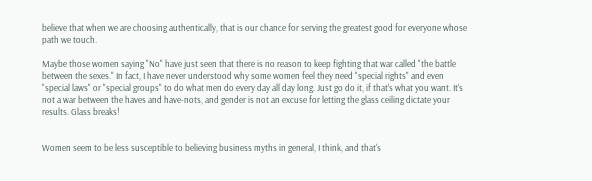believe that when we are choosing authentically, that is our chance for serving the greatest good for everyone whose path we touch.

Maybe those women saying "No" have just seen that there is no reason to keep fighting that war called "the battle between the sexes." In fact, I have never understood why some women feel they need "special rights" and even "special laws" or "special groups" to do what men do every day all day long. Just go do it, if that's what you want. It's not a war between the haves and have-nots, and gender is not an excuse for letting the glass ceiling dictate your results. Glass breaks!


Women seem to be less susceptible to believing business myths in general, I think, and that's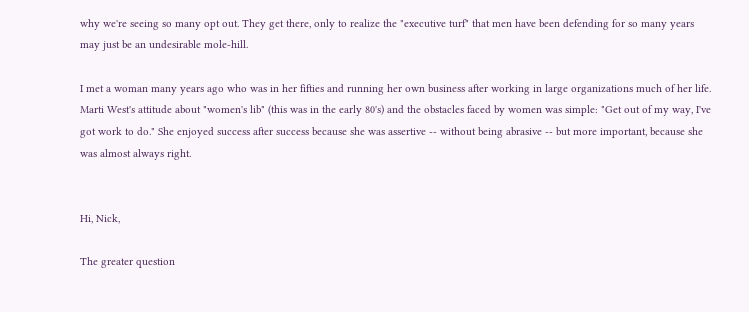why we're seeing so many opt out. They get there, only to realize the "executive turf" that men have been defending for so many years may just be an undesirable mole-hill.

I met a woman many years ago who was in her fifties and running her own business after working in large organizations much of her life. Marti West's attitude about "women's lib" (this was in the early 80's) and the obstacles faced by women was simple: "Get out of my way, I've got work to do." She enjoyed success after success because she was assertive -- without being abrasive -- but more important, because she was almost always right.


Hi, Nick,

The greater question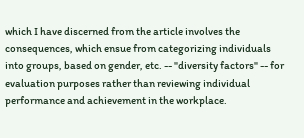which I have discerned from the article involves the consequences, which ensue from categorizing individuals into groups, based on gender, etc. -- "diversity factors" -- for evaluation purposes rather than reviewing individual performance and achievement in the workplace.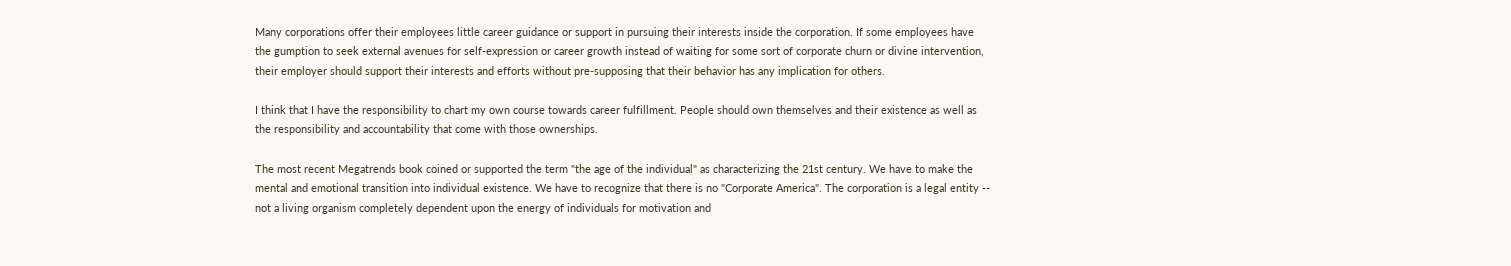Many corporations offer their employees little career guidance or support in pursuing their interests inside the corporation. If some employees have the gumption to seek external avenues for self-expression or career growth instead of waiting for some sort of corporate churn or divine intervention, their employer should support their interests and efforts without pre-supposing that their behavior has any implication for others.

I think that I have the responsibility to chart my own course towards career fulfillment. People should own themselves and their existence as well as the responsibility and accountability that come with those ownerships.

The most recent Megatrends book coined or supported the term "the age of the individual" as characterizing the 21st century. We have to make the mental and emotional transition into individual existence. We have to recognize that there is no "Corporate America". The corporation is a legal entity -- not a living organism completely dependent upon the energy of individuals for motivation and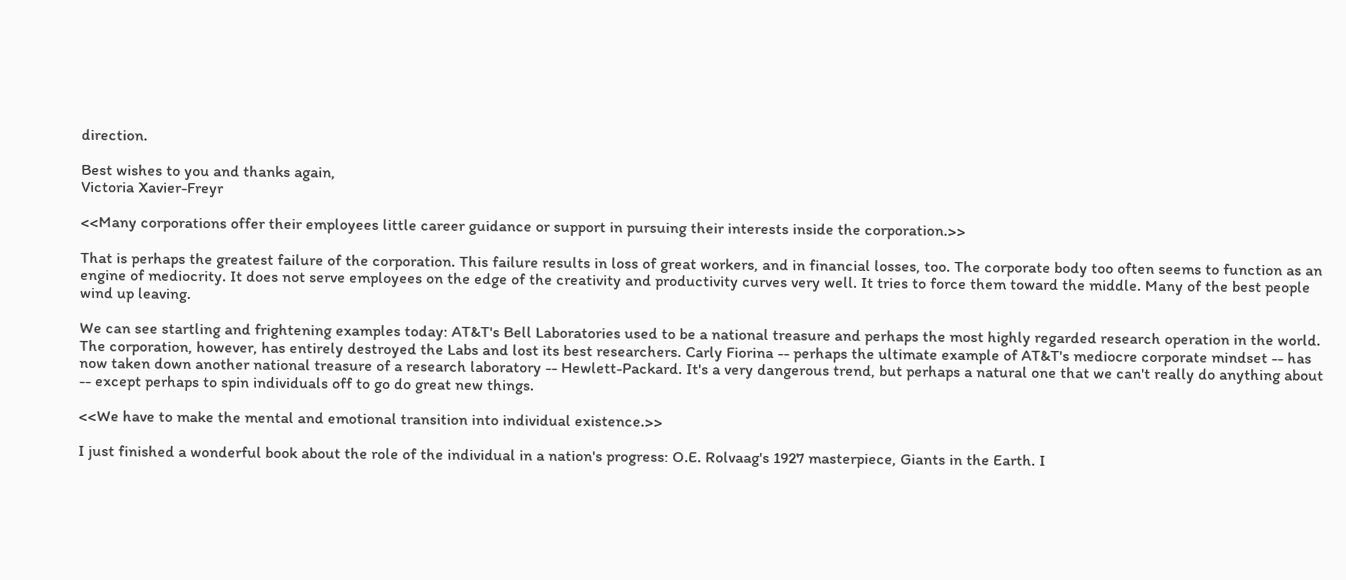direction.

Best wishes to you and thanks again,
Victoria Xavier-Freyr

<<Many corporations offer their employees little career guidance or support in pursuing their interests inside the corporation.>>

That is perhaps the greatest failure of the corporation. This failure results in loss of great workers, and in financial losses, too. The corporate body too often seems to function as an engine of mediocrity. It does not serve employees on the edge of the creativity and productivity curves very well. It tries to force them toward the middle. Many of the best people wind up leaving.

We can see startling and frightening examples today: AT&T's Bell Laboratories used to be a national treasure and perhaps the most highly regarded research operation in the world. The corporation, however, has entirely destroyed the Labs and lost its best researchers. Carly Fiorina -- perhaps the ultimate example of AT&T's mediocre corporate mindset -- has now taken down another national treasure of a research laboratory -- Hewlett-Packard. It's a very dangerous trend, but perhaps a natural one that we can't really do anything about -- except perhaps to spin individuals off to go do great new things.

<<We have to make the mental and emotional transition into individual existence.>>

I just finished a wonderful book about the role of the individual in a nation's progress: O.E. Rolvaag's 1927 masterpiece, Giants in the Earth. I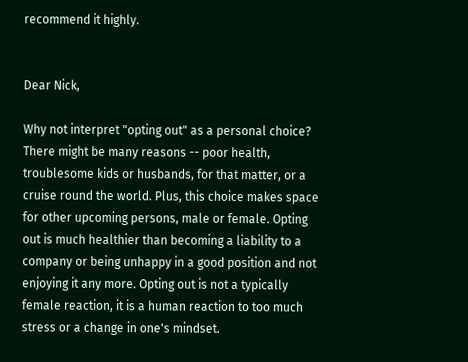recommend it highly.


Dear Nick,

Why not interpret "opting out" as a personal choice? There might be many reasons -- poor health, troublesome kids or husbands, for that matter, or a cruise round the world. Plus, this choice makes space for other upcoming persons, male or female. Opting out is much healthier than becoming a liability to a company or being unhappy in a good position and not enjoying it any more. Opting out is not a typically female reaction, it is a human reaction to too much stress or a change in one's mindset.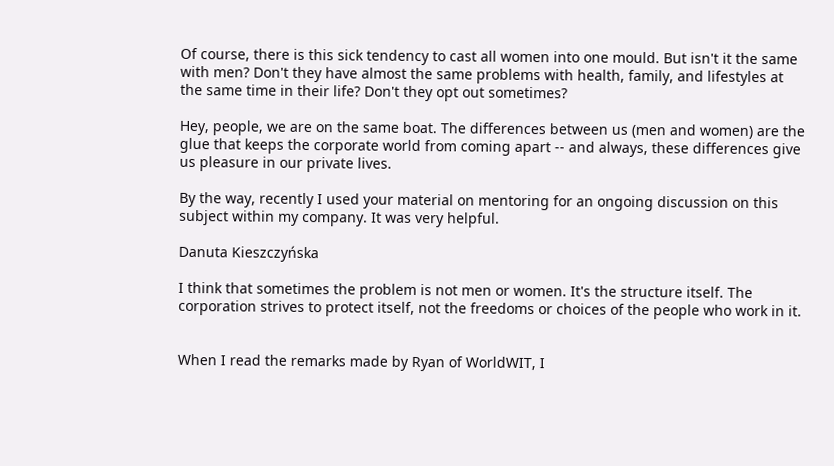Of course, there is this sick tendency to cast all women into one mould. But isn't it the same with men? Don't they have almost the same problems with health, family, and lifestyles at the same time in their life? Don't they opt out sometimes?

Hey, people, we are on the same boat. The differences between us (men and women) are the glue that keeps the corporate world from coming apart -- and always, these differences give us pleasure in our private lives.

By the way, recently I used your material on mentoring for an ongoing discussion on this subject within my company. It was very helpful.

Danuta Kieszczyńska

I think that sometimes the problem is not men or women. It's the structure itself. The corporation strives to protect itself, not the freedoms or choices of the people who work in it.


When I read the remarks made by Ryan of WorldWIT, I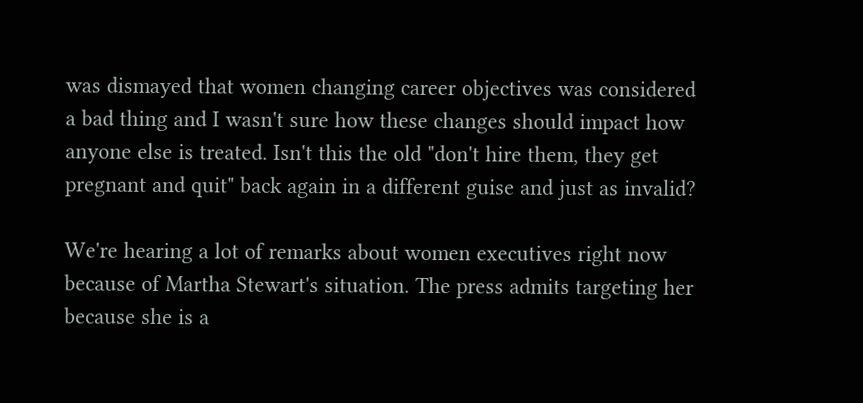was dismayed that women changing career objectives was considered a bad thing and I wasn't sure how these changes should impact how anyone else is treated. Isn't this the old "don't hire them, they get pregnant and quit" back again in a different guise and just as invalid?

We're hearing a lot of remarks about women executives right now because of Martha Stewart's situation. The press admits targeting her because she is a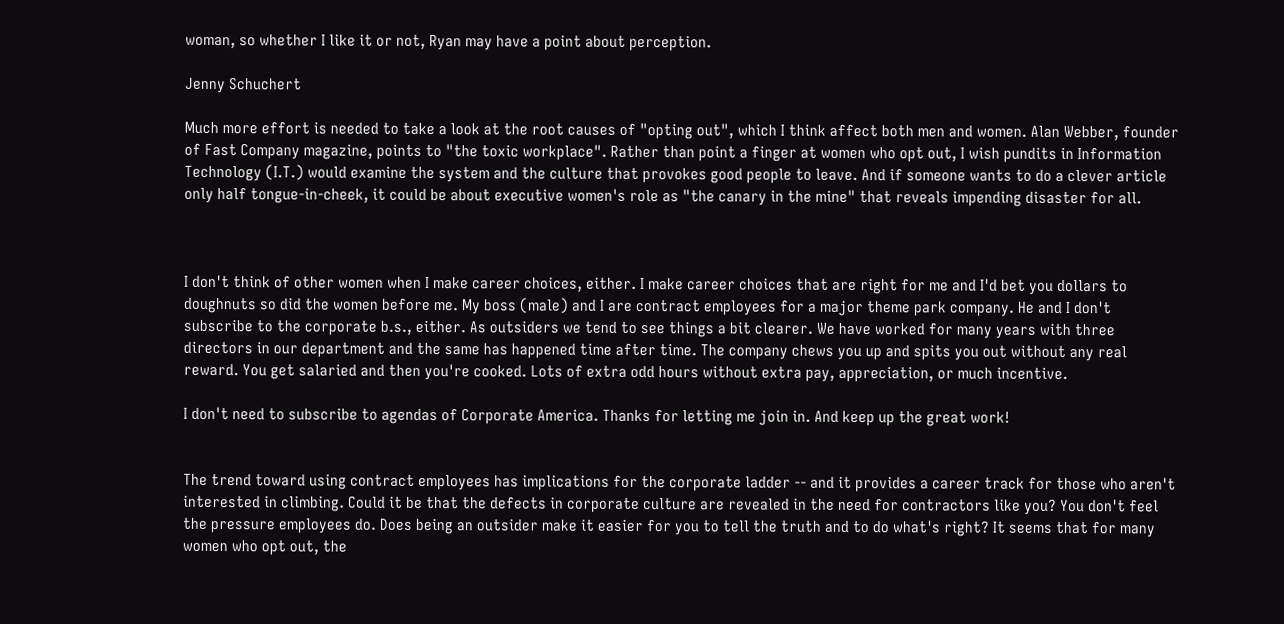woman, so whether I like it or not, Ryan may have a point about perception.

Jenny Schuchert

Much more effort is needed to take a look at the root causes of "opting out", which I think affect both men and women. Alan Webber, founder of Fast Company magazine, points to "the toxic workplace". Rather than point a finger at women who opt out, I wish pundits in Information Technology (I.T.) would examine the system and the culture that provokes good people to leave. And if someone wants to do a clever article only half tongue-in-cheek, it could be about executive women's role as "the canary in the mine" that reveals impending disaster for all.



I don't think of other women when I make career choices, either. I make career choices that are right for me and I'd bet you dollars to doughnuts so did the women before me. My boss (male) and I are contract employees for a major theme park company. He and I don't subscribe to the corporate b.s., either. As outsiders we tend to see things a bit clearer. We have worked for many years with three directors in our department and the same has happened time after time. The company chews you up and spits you out without any real reward. You get salaried and then you're cooked. Lots of extra odd hours without extra pay, appreciation, or much incentive.

I don't need to subscribe to agendas of Corporate America. Thanks for letting me join in. And keep up the great work!


The trend toward using contract employees has implications for the corporate ladder -- and it provides a career track for those who aren't interested in climbing. Could it be that the defects in corporate culture are revealed in the need for contractors like you? You don't feel the pressure employees do. Does being an outsider make it easier for you to tell the truth and to do what's right? It seems that for many women who opt out, the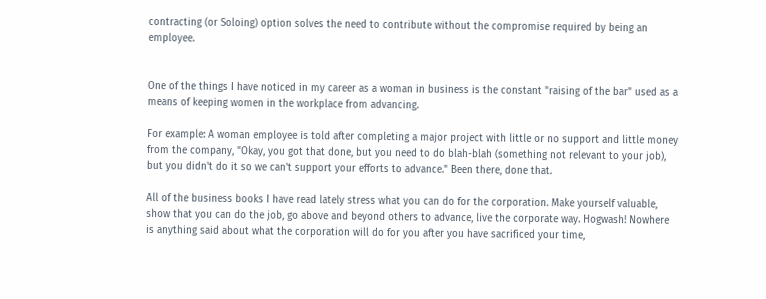contracting (or Soloing) option solves the need to contribute without the compromise required by being an employee.


One of the things I have noticed in my career as a woman in business is the constant "raising of the bar" used as a means of keeping women in the workplace from advancing.

For example: A woman employee is told after completing a major project with little or no support and little money from the company, "Okay, you got that done, but you need to do blah-blah (something not relevant to your job), but you didn't do it so we can't support your efforts to advance." Been there, done that.

All of the business books I have read lately stress what you can do for the corporation. Make yourself valuable, show that you can do the job, go above and beyond others to advance, live the corporate way. Hogwash! Nowhere is anything said about what the corporation will do for you after you have sacrificed your time,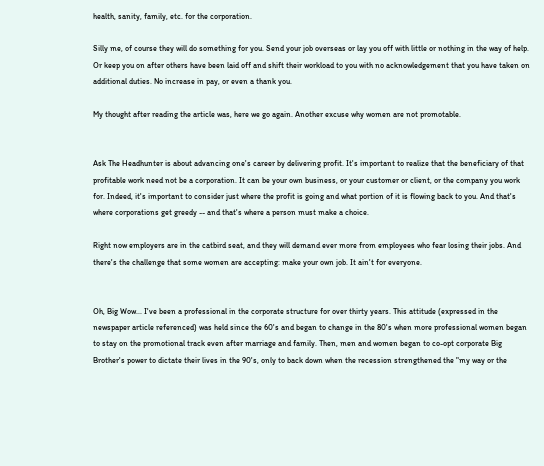health, sanity, family, etc. for the corporation.

Silly me, of course they will do something for you. Send your job overseas or lay you off with little or nothing in the way of help. Or keep you on after others have been laid off and shift their workload to you with no acknowledgement that you have taken on additional duties. No increase in pay, or even a thank you.

My thought after reading the article was, here we go again. Another excuse why women are not promotable.


Ask The Headhunter is about advancing one's career by delivering profit. It's important to realize that the beneficiary of that profitable work need not be a corporation. It can be your own business, or your customer or client, or the company you work for. Indeed, it's important to consider just where the profit is going and what portion of it is flowing back to you. And that's where corporations get greedy -- and that's where a person must make a choice.

Right now employers are in the catbird seat, and they will demand ever more from employees who fear losing their jobs. And there's the challenge that some women are accepting: make your own job. It ain't for everyone.


Oh, Big Wow... I've been a professional in the corporate structure for over thirty years. This attitude (expressed in the newspaper article referenced) was held since the 60's and began to change in the 80's when more professional women began to stay on the promotional track even after marriage and family. Then, men and women began to co-opt corporate Big Brother's power to dictate their lives in the 90's, only to back down when the recession strengthened the "my way or the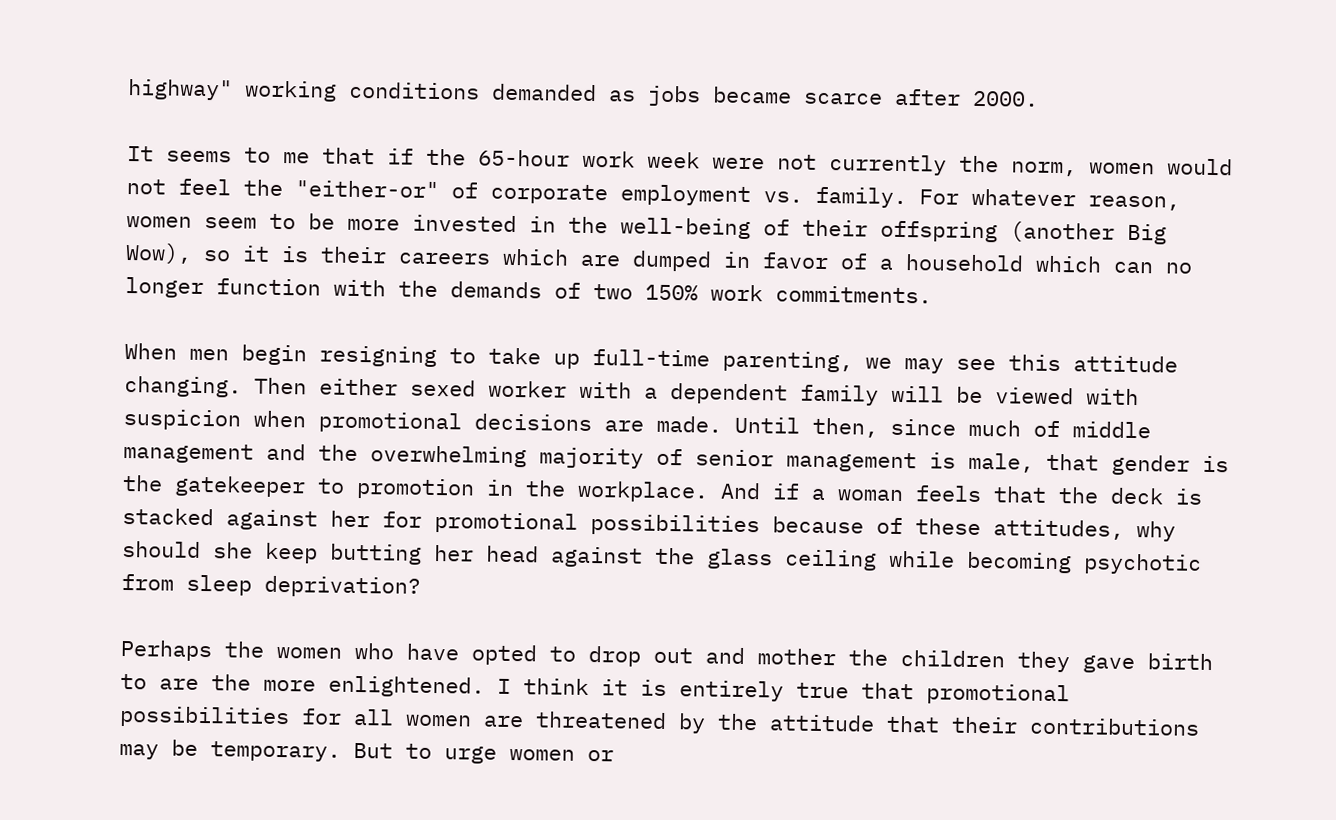highway" working conditions demanded as jobs became scarce after 2000.

It seems to me that if the 65-hour work week were not currently the norm, women would not feel the "either-or" of corporate employment vs. family. For whatever reason, women seem to be more invested in the well-being of their offspring (another Big Wow), so it is their careers which are dumped in favor of a household which can no longer function with the demands of two 150% work commitments.

When men begin resigning to take up full-time parenting, we may see this attitude changing. Then either sexed worker with a dependent family will be viewed with suspicion when promotional decisions are made. Until then, since much of middle management and the overwhelming majority of senior management is male, that gender is the gatekeeper to promotion in the workplace. And if a woman feels that the deck is stacked against her for promotional possibilities because of these attitudes, why should she keep butting her head against the glass ceiling while becoming psychotic from sleep deprivation?

Perhaps the women who have opted to drop out and mother the children they gave birth to are the more enlightened. I think it is entirely true that promotional possibilities for all women are threatened by the attitude that their contributions may be temporary. But to urge women or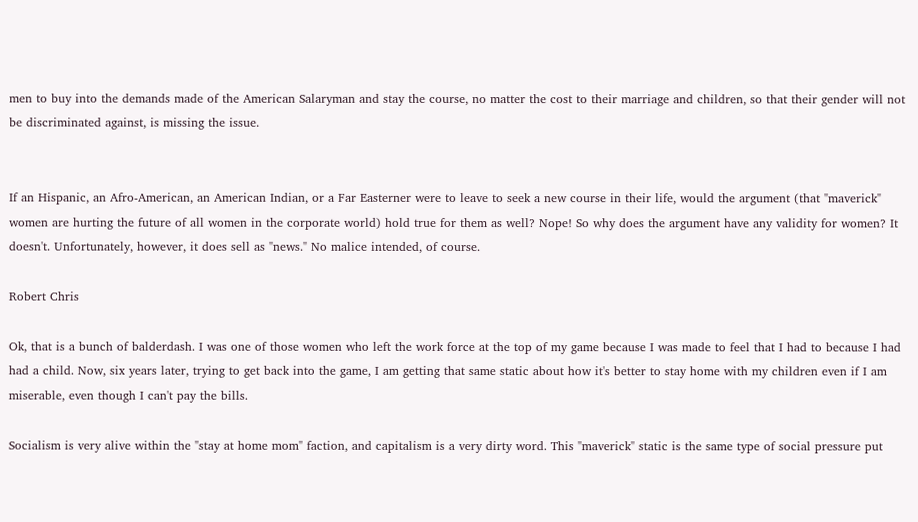men to buy into the demands made of the American Salaryman and stay the course, no matter the cost to their marriage and children, so that their gender will not be discriminated against, is missing the issue.


If an Hispanic, an Afro-American, an American Indian, or a Far Easterner were to leave to seek a new course in their life, would the argument (that "maverick" women are hurting the future of all women in the corporate world) hold true for them as well? Nope! So why does the argument have any validity for women? It doesn't. Unfortunately, however, it does sell as "news." No malice intended, of course.

Robert Chris

Ok, that is a bunch of balderdash. I was one of those women who left the work force at the top of my game because I was made to feel that I had to because I had had a child. Now, six years later, trying to get back into the game, I am getting that same static about how it's better to stay home with my children even if I am miserable, even though I can't pay the bills.

Socialism is very alive within the "stay at home mom" faction, and capitalism is a very dirty word. This "maverick" static is the same type of social pressure put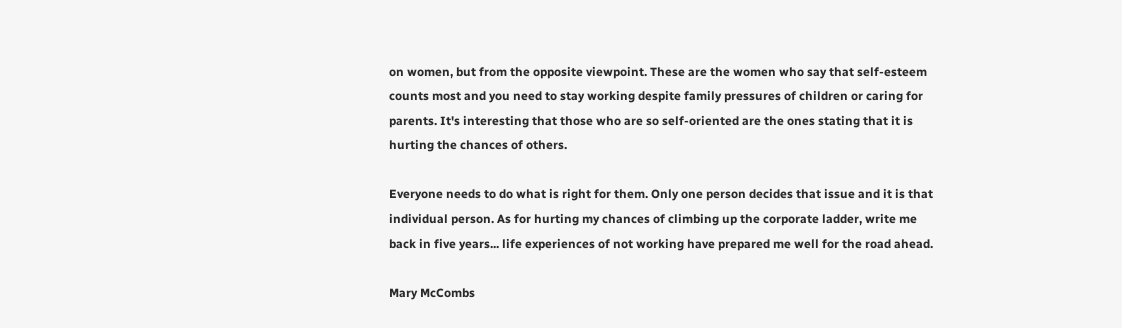on women, but from the opposite viewpoint. These are the women who say that self-esteem counts most and you need to stay working despite family pressures of children or caring for parents. It's interesting that those who are so self-oriented are the ones stating that it is hurting the chances of others.

Everyone needs to do what is right for them. Only one person decides that issue and it is that individual person. As for hurting my chances of climbing up the corporate ladder, write me back in five years... life experiences of not working have prepared me well for the road ahead.

Mary McCombs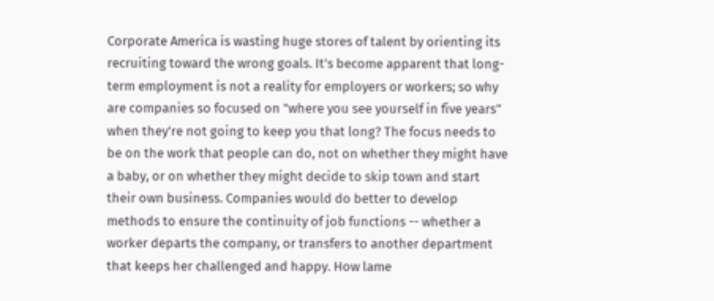Corporate America is wasting huge stores of talent by orienting its recruiting toward the wrong goals. It's become apparent that long-term employment is not a reality for employers or workers; so why are companies so focused on "where you see yourself in five years" when they're not going to keep you that long? The focus needs to be on the work that people can do, not on whether they might have a baby, or on whether they might decide to skip town and start their own business. Companies would do better to develop methods to ensure the continuity of job functions -- whether a worker departs the company, or transfers to another department that keeps her challenged and happy. How lame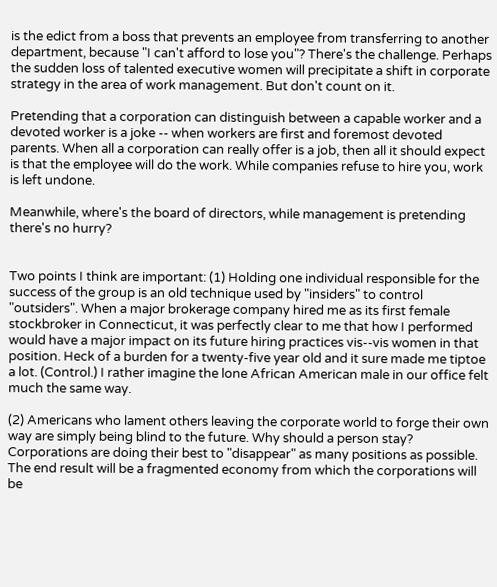is the edict from a boss that prevents an employee from transferring to another department, because "I can't afford to lose you"? There's the challenge. Perhaps the sudden loss of talented executive women will precipitate a shift in corporate strategy in the area of work management. But don't count on it.

Pretending that a corporation can distinguish between a capable worker and a devoted worker is a joke -- when workers are first and foremost devoted parents. When all a corporation can really offer is a job, then all it should expect is that the employee will do the work. While companies refuse to hire you, work is left undone.

Meanwhile, where's the board of directors, while management is pretending there's no hurry?


Two points I think are important: (1) Holding one individual responsible for the success of the group is an old technique used by "insiders" to control "outsiders". When a major brokerage company hired me as its first female stockbroker in Connecticut, it was perfectly clear to me that how I performed would have a major impact on its future hiring practices vis--vis women in that position. Heck of a burden for a twenty-five year old and it sure made me tiptoe a lot. (Control.) I rather imagine the lone African American male in our office felt much the same way.

(2) Americans who lament others leaving the corporate world to forge their own way are simply being blind to the future. Why should a person stay? Corporations are doing their best to "disappear" as many positions as possible. The end result will be a fragmented economy from which the corporations will be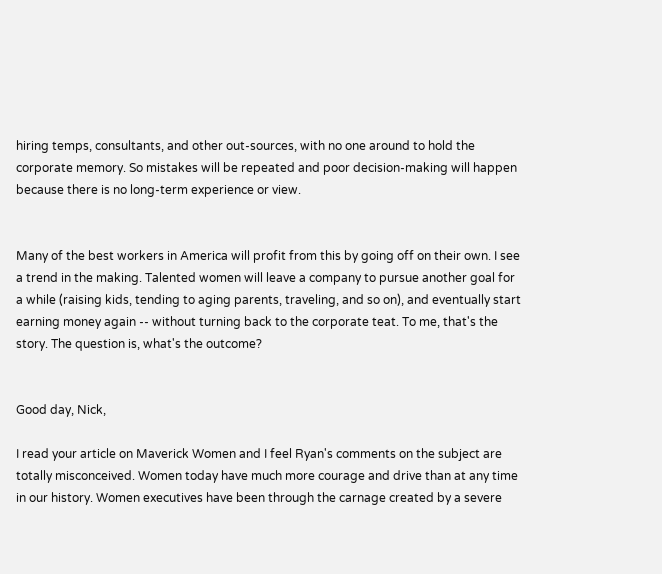hiring temps, consultants, and other out-sources, with no one around to hold the corporate memory. So mistakes will be repeated and poor decision-making will happen because there is no long-term experience or view.


Many of the best workers in America will profit from this by going off on their own. I see a trend in the making. Talented women will leave a company to pursue another goal for a while (raising kids, tending to aging parents, traveling, and so on), and eventually start earning money again -- without turning back to the corporate teat. To me, that's the story. The question is, what's the outcome?


Good day, Nick,

I read your article on Maverick Women and I feel Ryan's comments on the subject are totally misconceived. Women today have much more courage and drive than at any time in our history. Women executives have been through the carnage created by a severe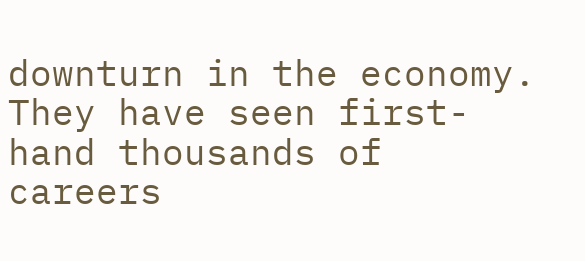downturn in the economy. They have seen first-hand thousands of careers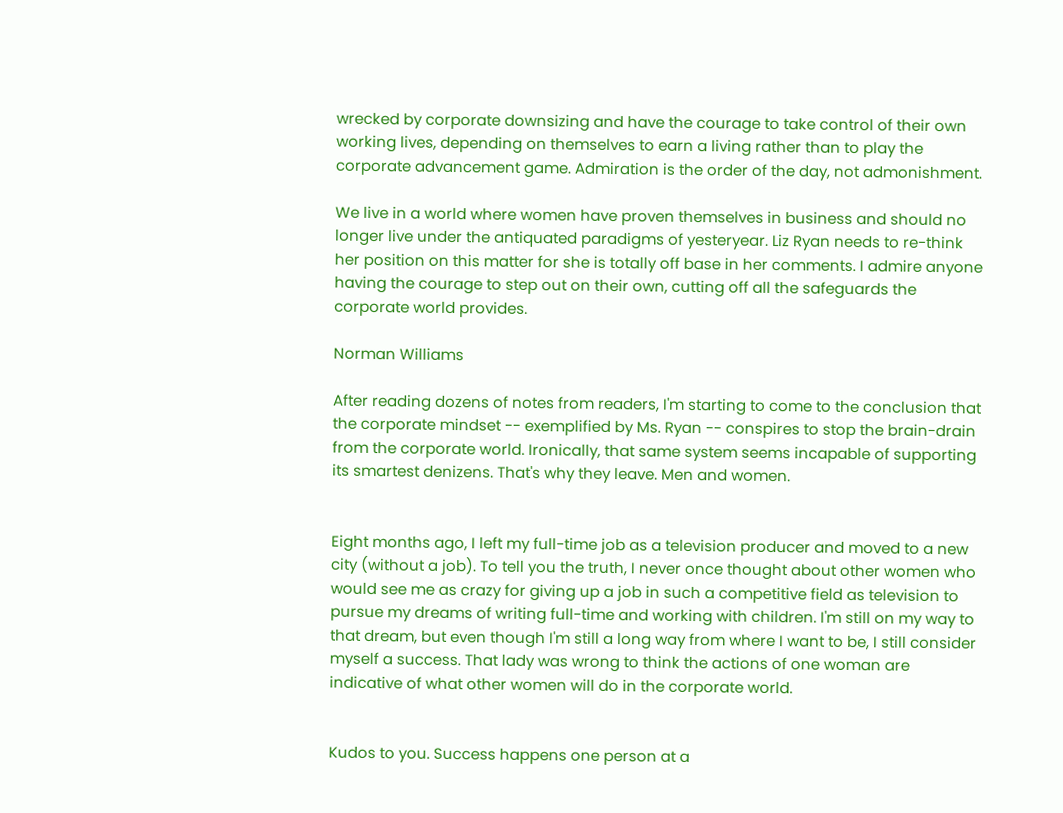wrecked by corporate downsizing and have the courage to take control of their own working lives, depending on themselves to earn a living rather than to play the corporate advancement game. Admiration is the order of the day, not admonishment.

We live in a world where women have proven themselves in business and should no longer live under the antiquated paradigms of yesteryear. Liz Ryan needs to re-think her position on this matter for she is totally off base in her comments. I admire anyone having the courage to step out on their own, cutting off all the safeguards the corporate world provides.

Norman Williams

After reading dozens of notes from readers, I'm starting to come to the conclusion that the corporate mindset -- exemplified by Ms. Ryan -- conspires to stop the brain-drain from the corporate world. Ironically, that same system seems incapable of supporting its smartest denizens. That's why they leave. Men and women.


Eight months ago, I left my full-time job as a television producer and moved to a new city (without a job). To tell you the truth, I never once thought about other women who would see me as crazy for giving up a job in such a competitive field as television to pursue my dreams of writing full-time and working with children. I'm still on my way to that dream, but even though I'm still a long way from where I want to be, I still consider myself a success. That lady was wrong to think the actions of one woman are indicative of what other women will do in the corporate world.


Kudos to you. Success happens one person at a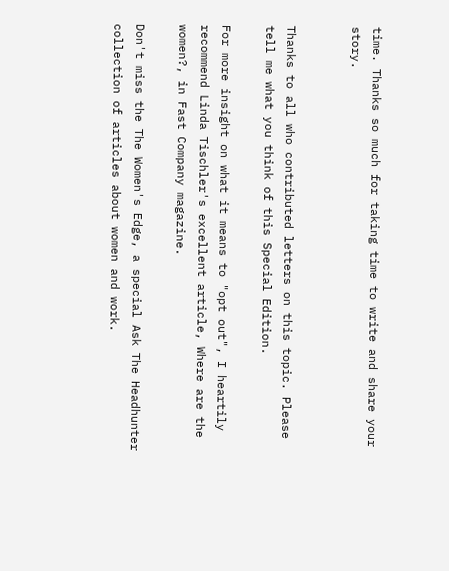time. Thanks so much for taking time to write and share your story.


Thanks to all who contributed letters on this topic. Please tell me what you think of this Special Edition.

For more insight on what it means to "opt out", I heartily recommend Linda Tischler's excellent article, Where are the women?, in Fast Company magazine.

Don't miss the The Women's Edge, a special Ask The Headhunter collection of articles about women and work.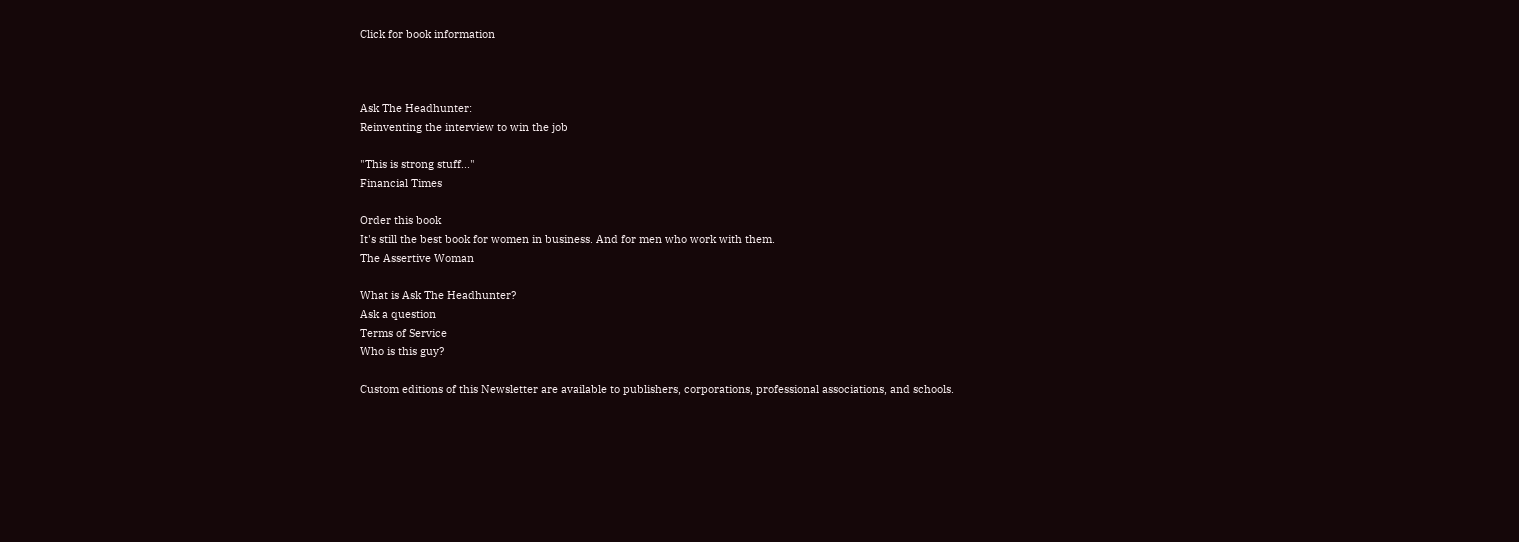Click for book information



Ask The Headhunter:
Reinventing the interview to win the job

"This is strong stuff..."
Financial Times

Order this book
It's still the best book for women in business. And for men who work with them.
The Assertive Woman

What is Ask The Headhunter?
Ask a question
Terms of Service
Who is this guy?

Custom editions of this Newsletter are available to publishers, corporations, professional associations, and schools.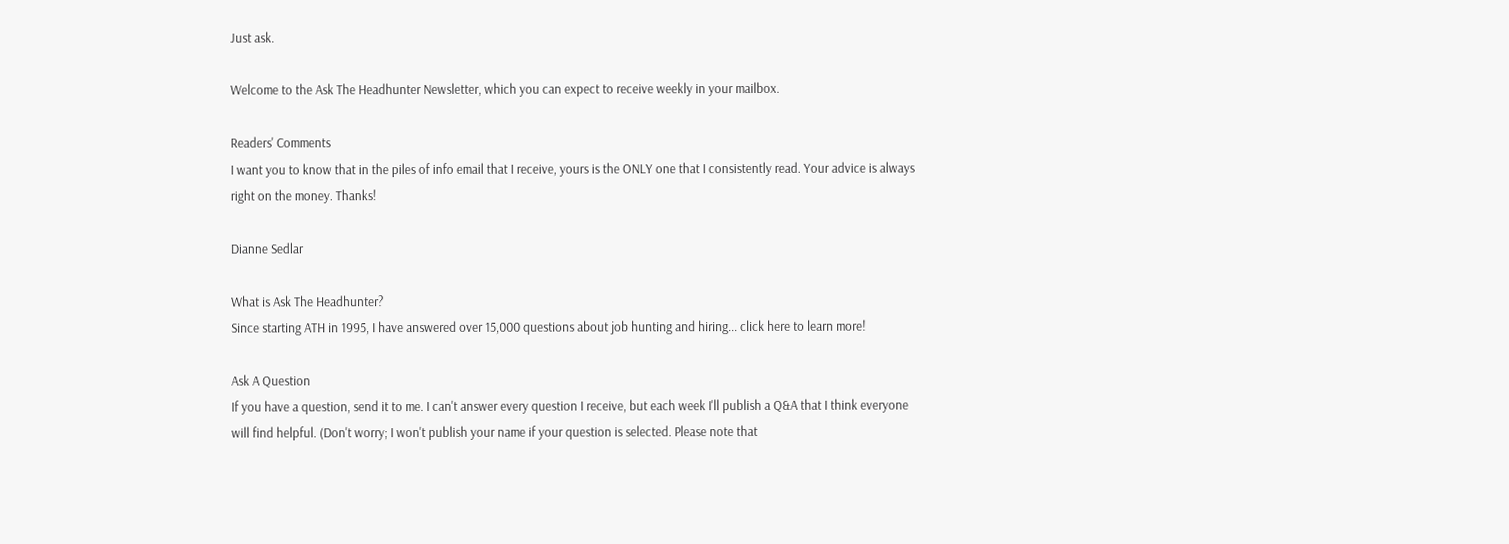Just ask.

Welcome to the Ask The Headhunter Newsletter, which you can expect to receive weekly in your mailbox.

Readers' Comments
I want you to know that in the piles of info email that I receive, yours is the ONLY one that I consistently read. Your advice is always right on the money. Thanks!

Dianne Sedlar

What is Ask The Headhunter?
Since starting ATH in 1995, I have answered over 15,000 questions about job hunting and hiring... click here to learn more!

Ask A Question
If you have a question, send it to me. I can't answer every question I receive, but each week I'll publish a Q&A that I think everyone will find helpful. (Don't worry; I won't publish your name if your question is selected. Please note that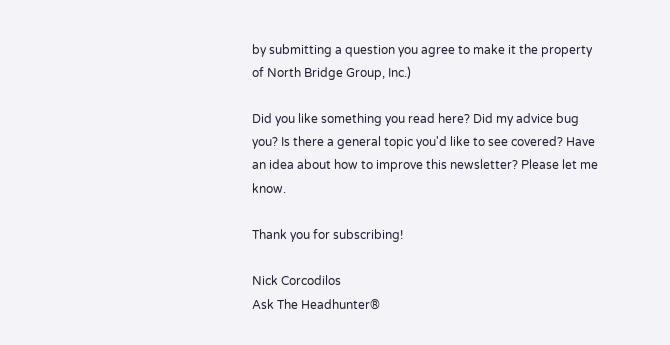by submitting a question you agree to make it the property of North Bridge Group, Inc.)

Did you like something you read here? Did my advice bug you? Is there a general topic you'd like to see covered? Have an idea about how to improve this newsletter? Please let me know.

Thank you for subscribing!

Nick Corcodilos
Ask The Headhunter®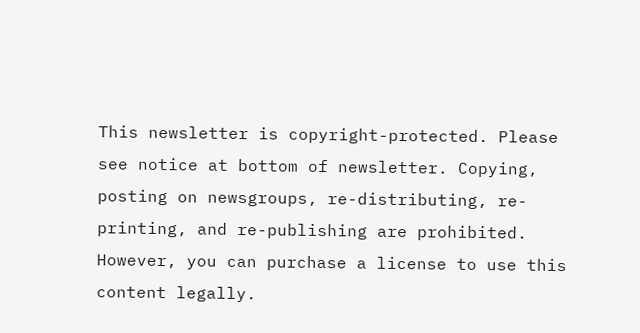This newsletter is copyright-protected. Please see notice at bottom of newsletter. Copying, posting on newsgroups, re-distributing, re-printing, and re-publishing are prohibited. However, you can purchase a license to use this content legally.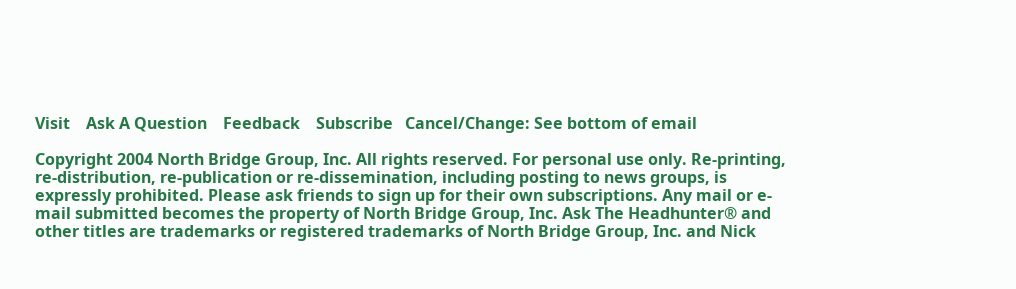Visit    Ask A Question    Feedback    Subscribe   Cancel/Change: See bottom of email

Copyright 2004 North Bridge Group, Inc. All rights reserved. For personal use only. Re-printing, re-distribution, re-publication or re-dissemination, including posting to news groups, is expressly prohibited. Please ask friends to sign up for their own subscriptions. Any mail or e-mail submitted becomes the property of North Bridge Group, Inc. Ask The Headhunter® and other titles are trademarks or registered trademarks of North Bridge Group, Inc. and Nick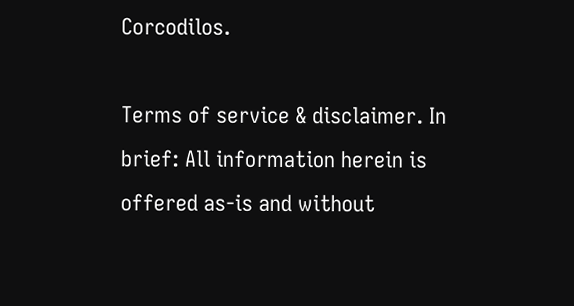Corcodilos.

Terms of service & disclaimer. In brief: All information herein is offered as-is and without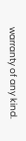warranty of any kind.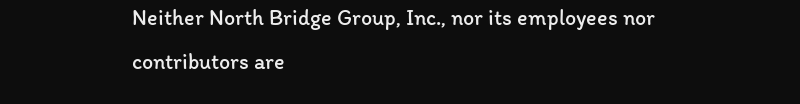Neither North Bridge Group, Inc., nor its employees nor contributors are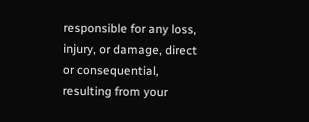responsible for any loss, injury, or damage, direct or consequential, resulting from your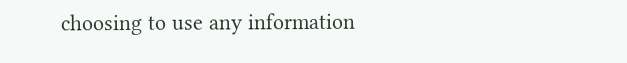choosing to use any information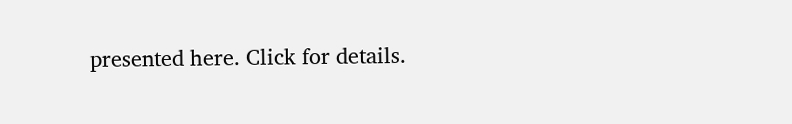presented here. Click for details.